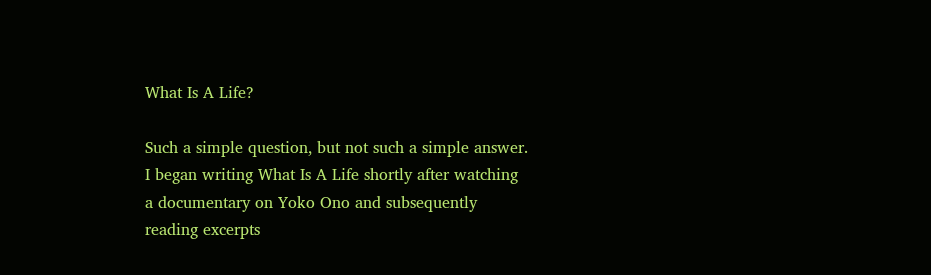What Is A Life?

Such a simple question, but not such a simple answer. I began writing What Is A Life shortly after watching a documentary on Yoko Ono and subsequently reading excerpts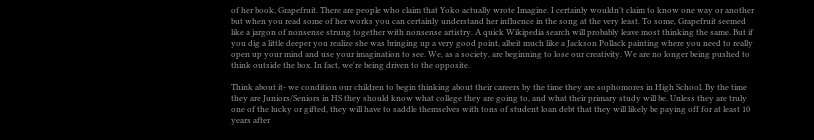of her book, Grapefruit. There are people who claim that Yoko actually wrote Imagine. I certainly wouldn't claim to know one way or another but when you read some of her works you can certainly understand her influence in the song at the very least. To some, Grapefruit seemed like a jargon of nonsense strung together with nonsense artistry. A quick Wikipedia search will probably leave most thinking the same. But if you dig a little deeper you realize she was bringing up a very good point, albeit much like a Jackson Pollack painting where you need to really open up your mind and use your imagination to see. We, as a society, are beginning to lose our creativity. We are no longer being pushed to think outside the box. In fact, we're being driven to the opposite.

Think about it- we condition our children to begin thinking about their careers by the time they are sophomores in High School. By the time they are Juniors/Seniors in HS they should know what college they are going to, and what their primary study will be. Unless they are truly one of the lucky or gifted, they will have to saddle themselves with tons of student loan debt that they will likely be paying off for at least 10 years after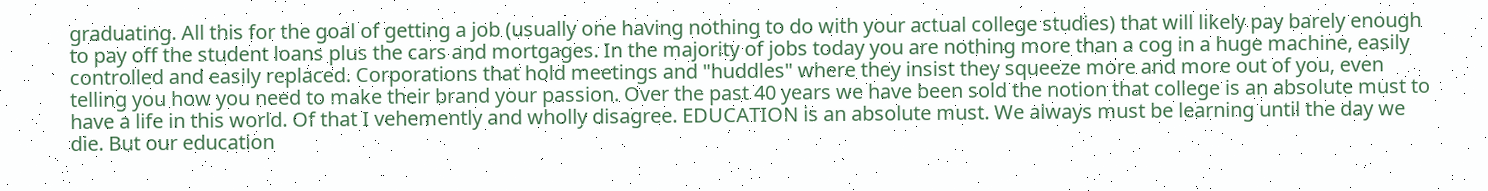graduating. All this for the goal of getting a job (usually one having nothing to do with your actual college studies) that will likely pay barely enough to pay off the student loans plus the cars and mortgages. In the majority of jobs today you are nothing more than a cog in a huge machine, easily controlled and easily replaced. Corporations that hold meetings and "huddles" where they insist they squeeze more and more out of you, even telling you how you need to make their brand your passion. Over the past 40 years we have been sold the notion that college is an absolute must to have a life in this world. Of that I vehemently and wholly disagree. EDUCATION is an absolute must. We always must be learning until the day we die. But our education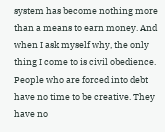system has become nothing more than a means to earn money. And when I ask myself why, the only thing I come to is civil obedience. People who are forced into debt have no time to be creative. They have no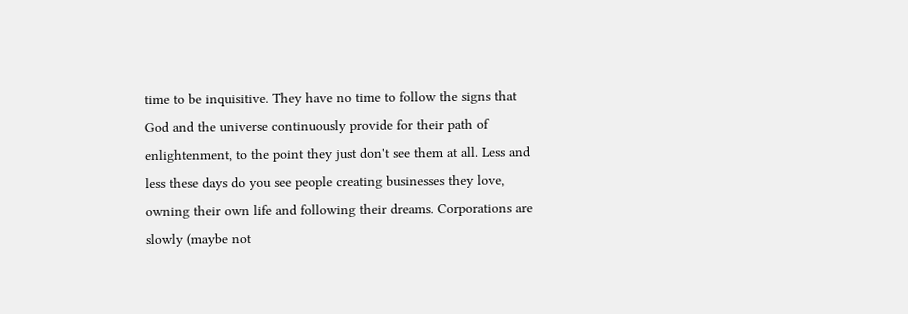time to be inquisitive. They have no time to follow the signs that God and the universe continuously provide for their path of enlightenment, to the point they just don't see them at all. Less and less these days do you see people creating businesses they love, owning their own life and following their dreams. Corporations are slowly (maybe not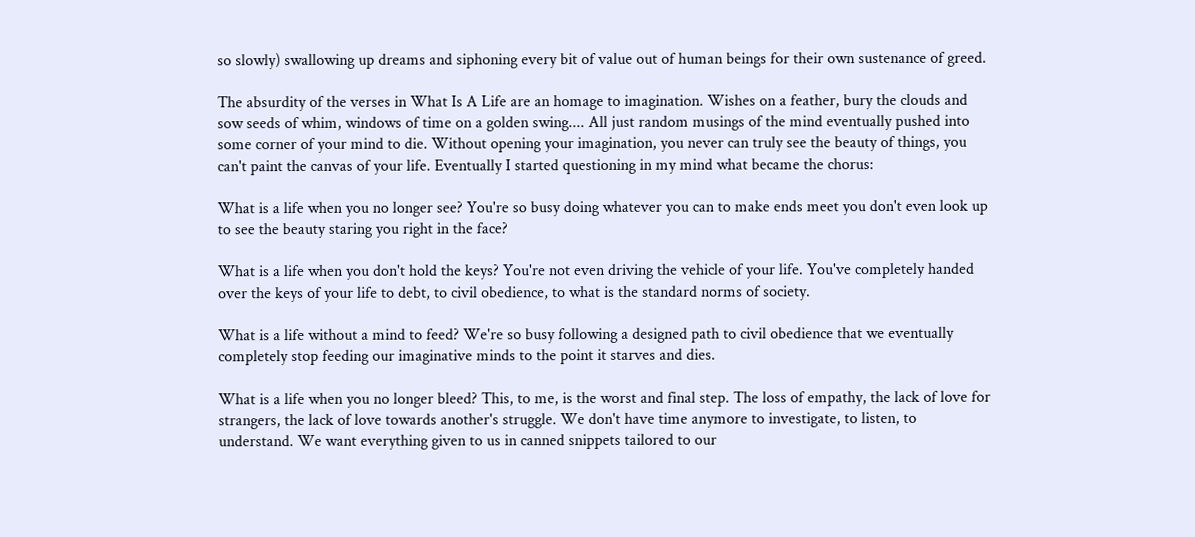so slowly) swallowing up dreams and siphoning every bit of value out of human beings for their own sustenance of greed.

The absurdity of the verses in What Is A Life are an homage to imagination. Wishes on a feather, bury the clouds and sow seeds of whim, windows of time on a golden swing.... All just random musings of the mind eventually pushed into some corner of your mind to die. Without opening your imagination, you never can truly see the beauty of things, you can't paint the canvas of your life. Eventually I started questioning in my mind what became the chorus:

What is a life when you no longer see? You're so busy doing whatever you can to make ends meet you don't even look up to see the beauty staring you right in the face?

What is a life when you don't hold the keys? You're not even driving the vehicle of your life. You've completely handed over the keys of your life to debt, to civil obedience, to what is the standard norms of society.

What is a life without a mind to feed? We're so busy following a designed path to civil obedience that we eventually completely stop feeding our imaginative minds to the point it starves and dies.

What is a life when you no longer bleed? This, to me, is the worst and final step. The loss of empathy, the lack of love for strangers, the lack of love towards another's struggle. We don't have time anymore to investigate, to listen, to understand. We want everything given to us in canned snippets tailored to our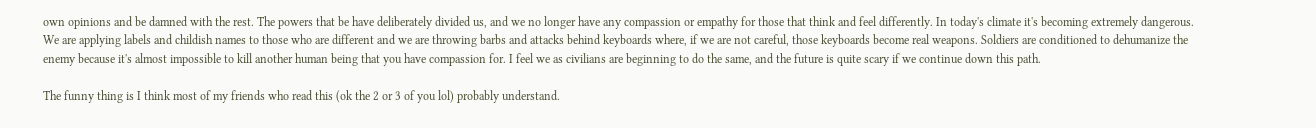own opinions and be damned with the rest. The powers that be have deliberately divided us, and we no longer have any compassion or empathy for those that think and feel differently. In today's climate it's becoming extremely dangerous. We are applying labels and childish names to those who are different and we are throwing barbs and attacks behind keyboards where, if we are not careful, those keyboards become real weapons. Soldiers are conditioned to dehumanize the enemy because it's almost impossible to kill another human being that you have compassion for. I feel we as civilians are beginning to do the same, and the future is quite scary if we continue down this path.

The funny thing is I think most of my friends who read this (ok the 2 or 3 of you lol) probably understand.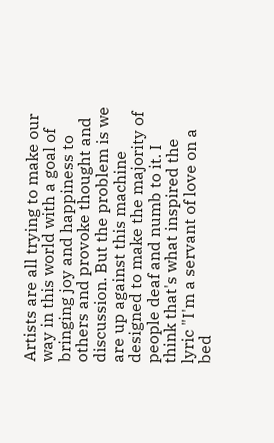Artists are all trying to make our way in this world with a goal of bringing joy and happiness to others and provoke thought and discussion. But the problem is we are up against this machine designed to make the majority of people deaf and numb to it. I think that's what inspired the lyric "I'm a servant of love on a bed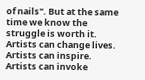of nails". But at the same time we know the struggle is worth it. Artists can change lives. Artists can inspire. Artists can invoke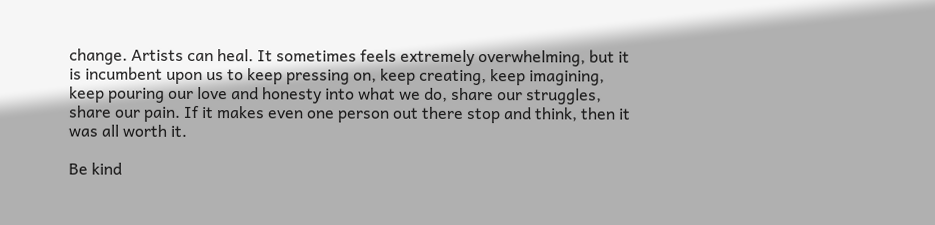change. Artists can heal. It sometimes feels extremely overwhelming, but it is incumbent upon us to keep pressing on, keep creating, keep imagining, keep pouring our love and honesty into what we do, share our struggles, share our pain. If it makes even one person out there stop and think, then it was all worth it.

Be kind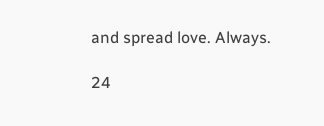and spread love. Always.

24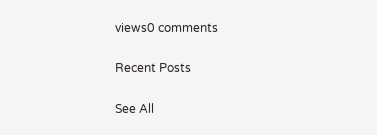views0 comments

Recent Posts

See All